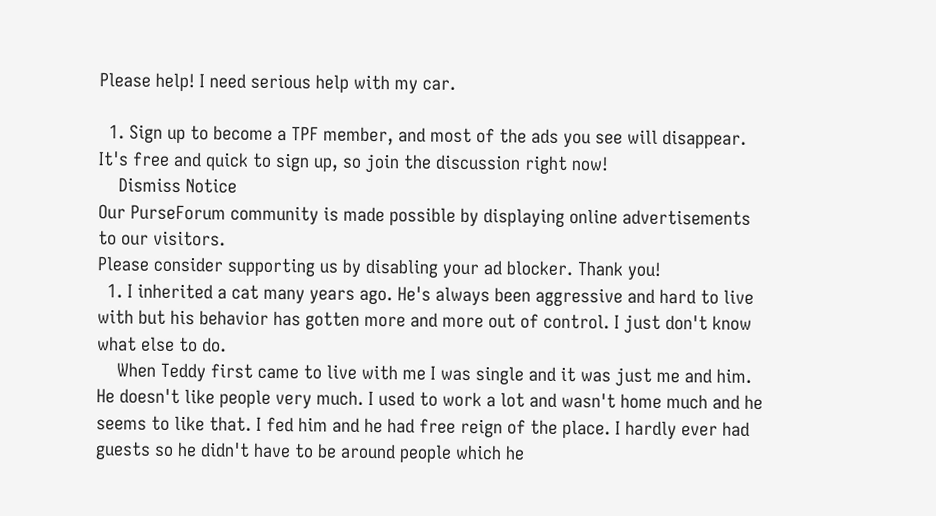Please help! I need serious help with my car.

  1. Sign up to become a TPF member, and most of the ads you see will disappear. It's free and quick to sign up, so join the discussion right now!
    Dismiss Notice
Our PurseForum community is made possible by displaying online advertisements to our visitors.
Please consider supporting us by disabling your ad blocker. Thank you!
  1. I inherited a cat many years ago. He's always been aggressive and hard to live with but his behavior has gotten more and more out of control. I just don't know what else to do.
    When Teddy first came to live with me I was single and it was just me and him. He doesn't like people very much. I used to work a lot and wasn't home much and he seems to like that. I fed him and he had free reign of the place. I hardly ever had guests so he didn't have to be around people which he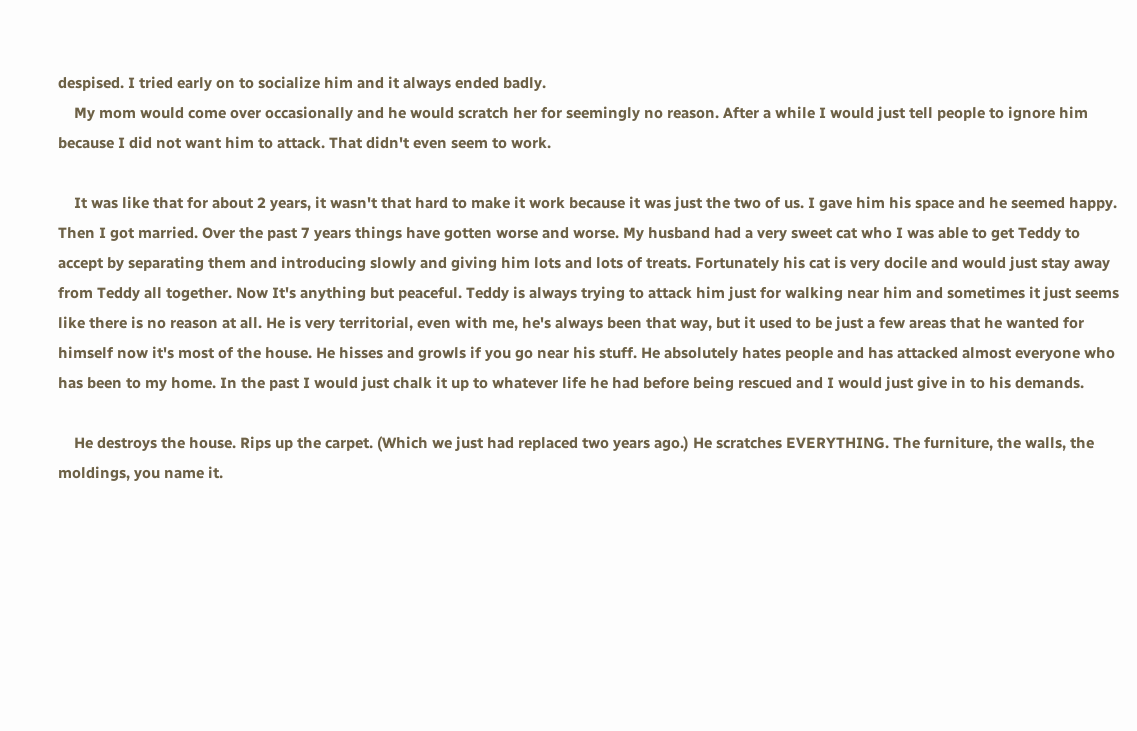despised. I tried early on to socialize him and it always ended badly.
    My mom would come over occasionally and he would scratch her for seemingly no reason. After a while I would just tell people to ignore him because I did not want him to attack. That didn't even seem to work.

    It was like that for about 2 years, it wasn't that hard to make it work because it was just the two of us. I gave him his space and he seemed happy. Then I got married. Over the past 7 years things have gotten worse and worse. My husband had a very sweet cat who I was able to get Teddy to accept by separating them and introducing slowly and giving him lots and lots of treats. Fortunately his cat is very docile and would just stay away from Teddy all together. Now It's anything but peaceful. Teddy is always trying to attack him just for walking near him and sometimes it just seems like there is no reason at all. He is very territorial, even with me, he's always been that way, but it used to be just a few areas that he wanted for himself now it's most of the house. He hisses and growls if you go near his stuff. He absolutely hates people and has attacked almost everyone who has been to my home. In the past I would just chalk it up to whatever life he had before being rescued and I would just give in to his demands.

    He destroys the house. Rips up the carpet. (Which we just had replaced two years ago.) He scratches EVERYTHING. The furniture, the walls, the moldings, you name it.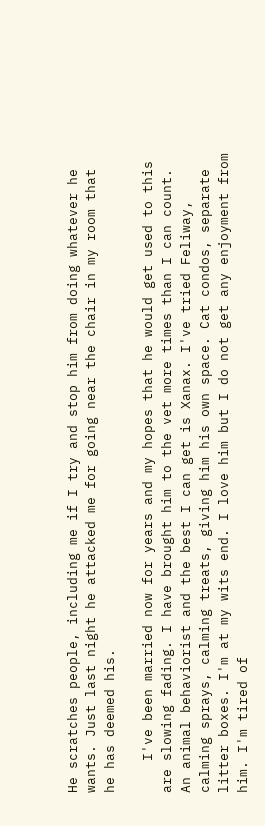He scratches people, including me if I try and stop him from doing whatever he wants. Just last night he attacked me for going near the chair in my room that he has deemed his.

    I've been married now for years and my hopes that he would get used to this are slowing fading. I have brought him to the vet more times than I can count. An animal behaviorist and the best I can get is Xanax. I've tried Feliway, calming sprays, calming treats, giving him his own space. Cat condos, separate litter boxes. I'm at my wits end. I love him but I do not get any enjoyment from him. I'm tired of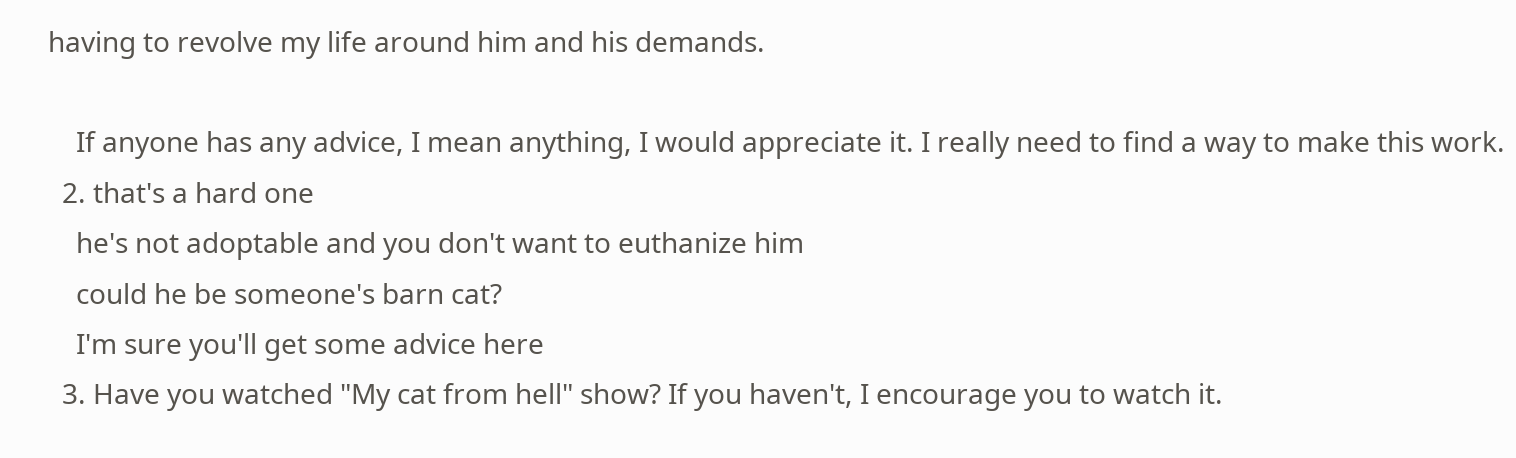having to revolve my life around him and his demands.

    If anyone has any advice, I mean anything, I would appreciate it. I really need to find a way to make this work.
  2. that's a hard one
    he's not adoptable and you don't want to euthanize him
    could he be someone's barn cat?
    I'm sure you'll get some advice here
  3. Have you watched "My cat from hell" show? If you haven't, I encourage you to watch it.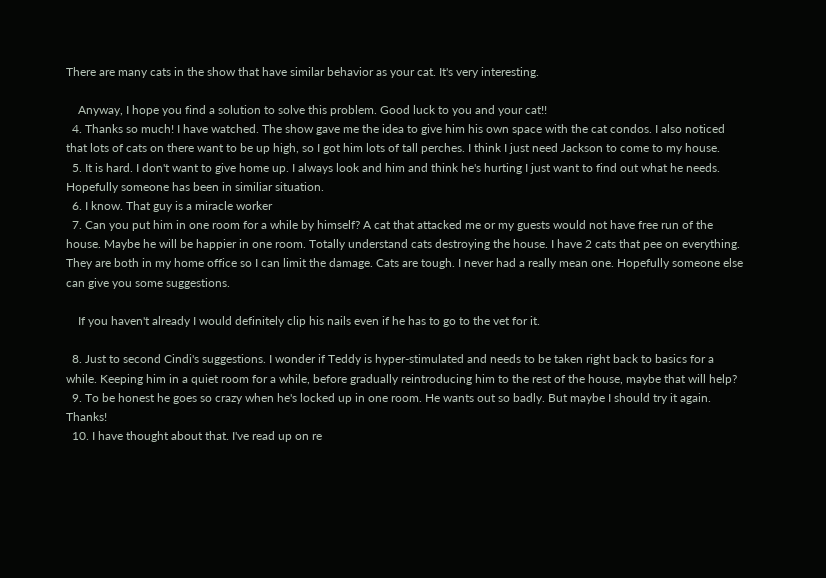There are many cats in the show that have similar behavior as your cat. It's very interesting.

    Anyway, I hope you find a solution to solve this problem. Good luck to you and your cat!!
  4. Thanks so much! I have watched. The show gave me the idea to give him his own space with the cat condos. I also noticed that lots of cats on there want to be up high, so I got him lots of tall perches. I think I just need Jackson to come to my house.
  5. It is hard. I don't want to give home up. I always look and him and think he's hurting I just want to find out what he needs. Hopefully someone has been in similiar situation.
  6. I know. That guy is a miracle worker
  7. Can you put him in one room for a while by himself? A cat that attacked me or my guests would not have free run of the house. Maybe he will be happier in one room. Totally understand cats destroying the house. I have 2 cats that pee on everything. They are both in my home office so I can limit the damage. Cats are tough. I never had a really mean one. Hopefully someone else can give you some suggestions.

    If you haven't already I would definitely clip his nails even if he has to go to the vet for it.

  8. Just to second Cindi's suggestions. I wonder if Teddy is hyper-stimulated and needs to be taken right back to basics for a while. Keeping him in a quiet room for a while, before gradually reintroducing him to the rest of the house, maybe that will help?
  9. To be honest he goes so crazy when he's locked up in one room. He wants out so badly. But maybe I should try it again. Thanks!
  10. I have thought about that. I've read up on re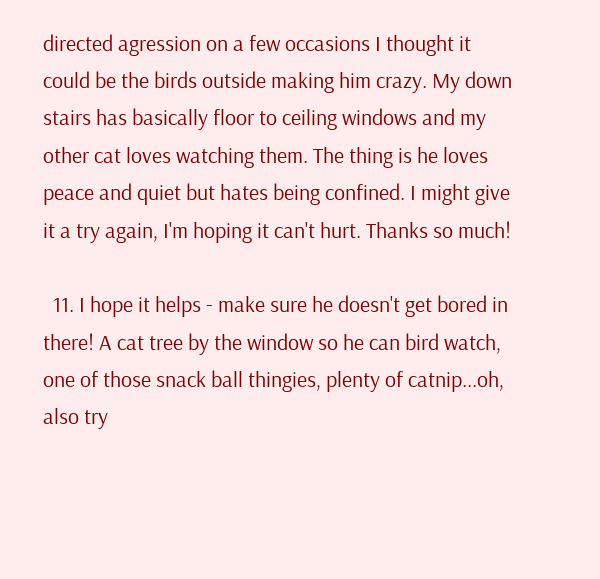directed agression on a few occasions I thought it could be the birds outside making him crazy. My down stairs has basically floor to ceiling windows and my other cat loves watching them. The thing is he loves peace and quiet but hates being confined. I might give it a try again, I'm hoping it can't hurt. Thanks so much!

  11. I hope it helps - make sure he doesn't get bored in there! A cat tree by the window so he can bird watch, one of those snack ball thingies, plenty of catnip...oh, also try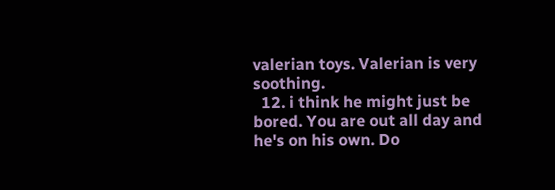valerian toys. Valerian is very soothing.
  12. i think he might just be bored. You are out all day and he's on his own. Do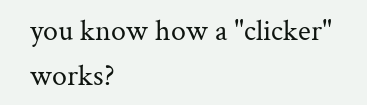you know how a "clicker" works?